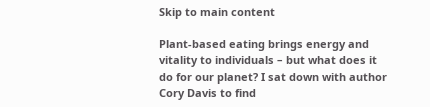Skip to main content

Plant-based eating brings energy and vitality to individuals – but what does it do for our planet? I sat down with author Cory Davis to find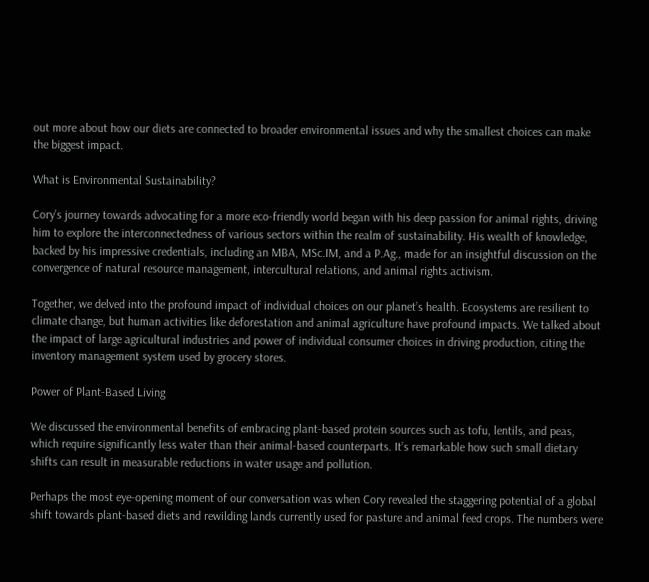out more about how our diets are connected to broader environmental issues and why the smallest choices can make the biggest impact.

What is Environmental Sustainability?

Cory’s journey towards advocating for a more eco-friendly world began with his deep passion for animal rights, driving him to explore the interconnectedness of various sectors within the realm of sustainability. His wealth of knowledge, backed by his impressive credentials, including an MBA, MSc.IM, and a P.Ag., made for an insightful discussion on the convergence of natural resource management, intercultural relations, and animal rights activism.

Together, we delved into the profound impact of individual choices on our planet’s health. Ecosystems are resilient to climate change, but human activities like deforestation and animal agriculture have profound impacts. We talked about the impact of large agricultural industries and power of individual consumer choices in driving production, citing the inventory management system used by grocery stores.

Power of Plant-Based Living

We discussed the environmental benefits of embracing plant-based protein sources such as tofu, lentils, and peas, which require significantly less water than their animal-based counterparts. It’s remarkable how such small dietary shifts can result in measurable reductions in water usage and pollution.

Perhaps the most eye-opening moment of our conversation was when Cory revealed the staggering potential of a global shift towards plant-based diets and rewilding lands currently used for pasture and animal feed crops. The numbers were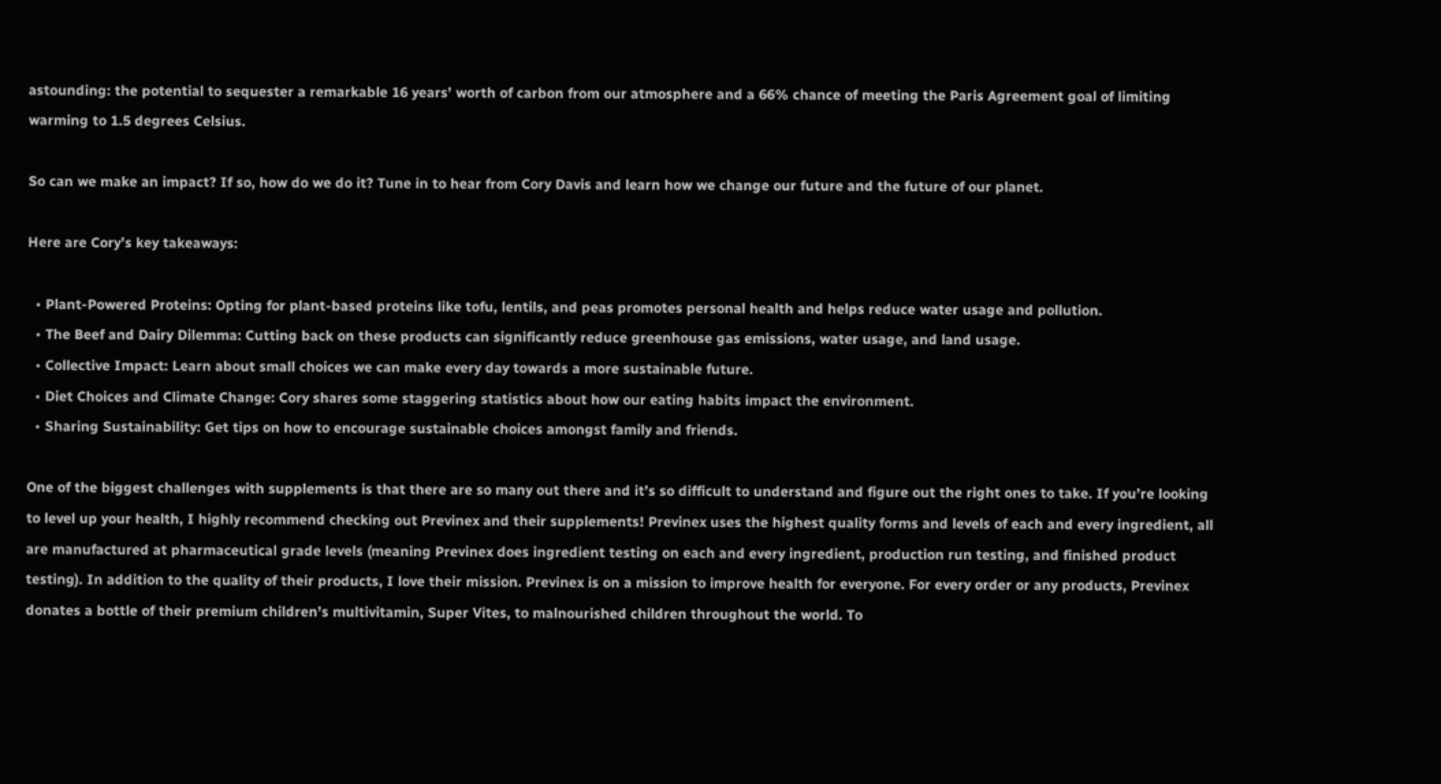astounding: the potential to sequester a remarkable 16 years’ worth of carbon from our atmosphere and a 66% chance of meeting the Paris Agreement goal of limiting warming to 1.5 degrees Celsius.

So can we make an impact? If so, how do we do it? Tune in to hear from Cory Davis and learn how we change our future and the future of our planet.

Here are Cory’s key takeaways:

  • Plant-Powered Proteins: Opting for plant-based proteins like tofu, lentils, and peas promotes personal health and helps reduce water usage and pollution.
  • The Beef and Dairy Dilemma: Cutting back on these products can significantly reduce greenhouse gas emissions, water usage, and land usage.
  • Collective Impact: Learn about small choices we can make every day towards a more sustainable future.
  • Diet Choices and Climate Change: Cory shares some staggering statistics about how our eating habits impact the environment.
  • Sharing Sustainability: Get tips on how to encourage sustainable choices amongst family and friends.

One of the biggest challenges with supplements is that there are so many out there and it’s so difficult to understand and figure out the right ones to take. If you’re looking to level up your health, I highly recommend checking out Previnex and their supplements! Previnex uses the highest quality forms and levels of each and every ingredient, all are manufactured at pharmaceutical grade levels (meaning Previnex does ingredient testing on each and every ingredient, production run testing, and finished product testing). In addition to the quality of their products, I love their mission. Previnex is on a mission to improve health for everyone. For every order or any products, Previnex donates a bottle of their premium children’s multivitamin, Super Vites, to malnourished children throughout the world. To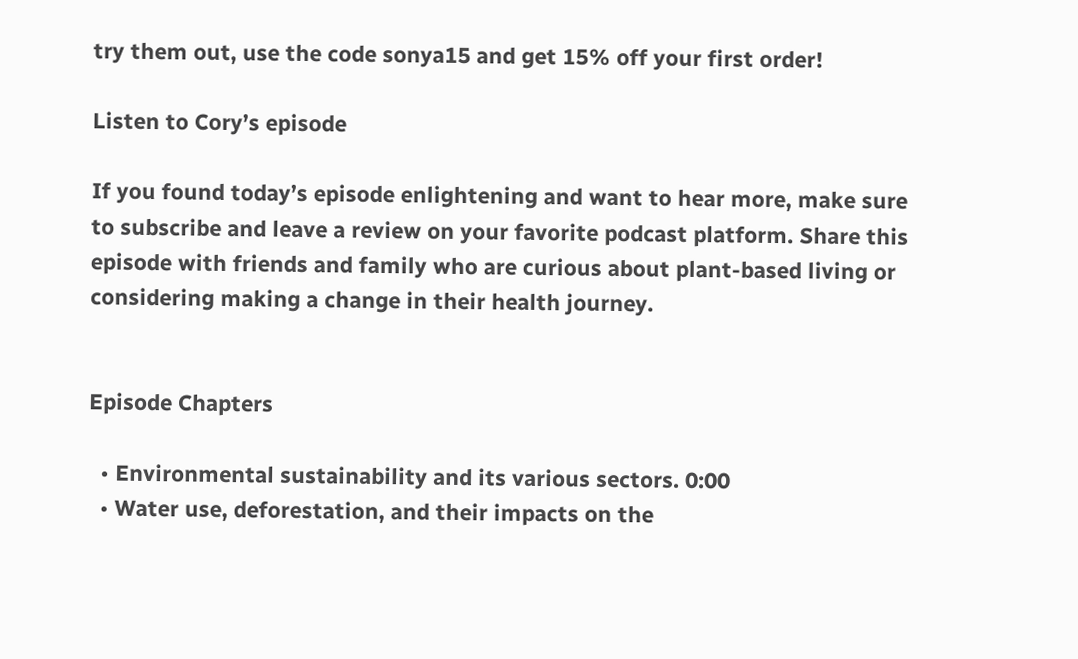try them out, use the code sonya15 and get 15% off your first order!

Listen to Cory’s episode

If you found today’s episode enlightening and want to hear more, make sure to subscribe and leave a review on your favorite podcast platform. Share this episode with friends and family who are curious about plant-based living or considering making a change in their health journey.


Episode Chapters

  • Environmental sustainability and its various sectors. 0:00
  • Water use, deforestation, and their impacts on the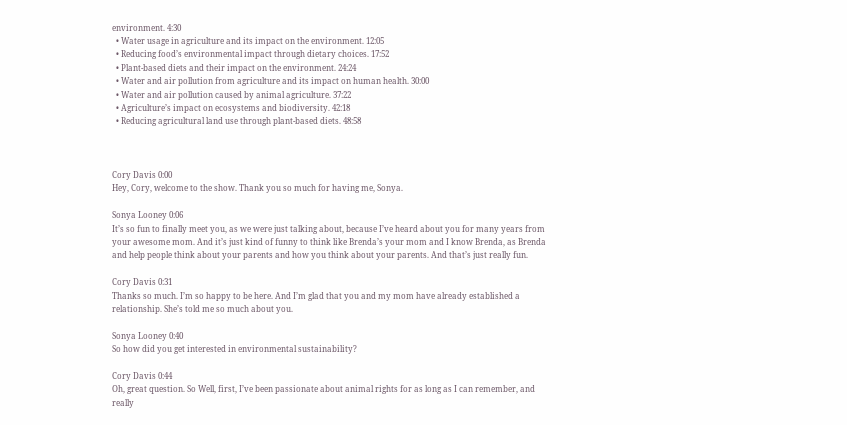environment. 4:30
  • Water usage in agriculture and its impact on the environment. 12:05
  • Reducing food’s environmental impact through dietary choices. 17:52
  • Plant-based diets and their impact on the environment. 24:24
  • Water and air pollution from agriculture and its impact on human health. 30:00
  • Water and air pollution caused by animal agriculture. 37:22
  • Agriculture’s impact on ecosystems and biodiversity. 42:18
  • Reducing agricultural land use through plant-based diets. 48:58



Cory Davis 0:00
Hey, Cory, welcome to the show. Thank you so much for having me, Sonya.

Sonya Looney 0:06
It’s so fun to finally meet you, as we were just talking about, because I’ve heard about you for many years from your awesome mom. And it’s just kind of funny to think like Brenda’s your mom and I know Brenda, as Brenda and help people think about your parents and how you think about your parents. And that’s just really fun.

Cory Davis 0:31
Thanks so much. I’m so happy to be here. And I’m glad that you and my mom have already established a relationship. She’s told me so much about you.

Sonya Looney 0:40
So how did you get interested in environmental sustainability?

Cory Davis 0:44
Oh, great question. So Well, first, I’ve been passionate about animal rights for as long as I can remember, and really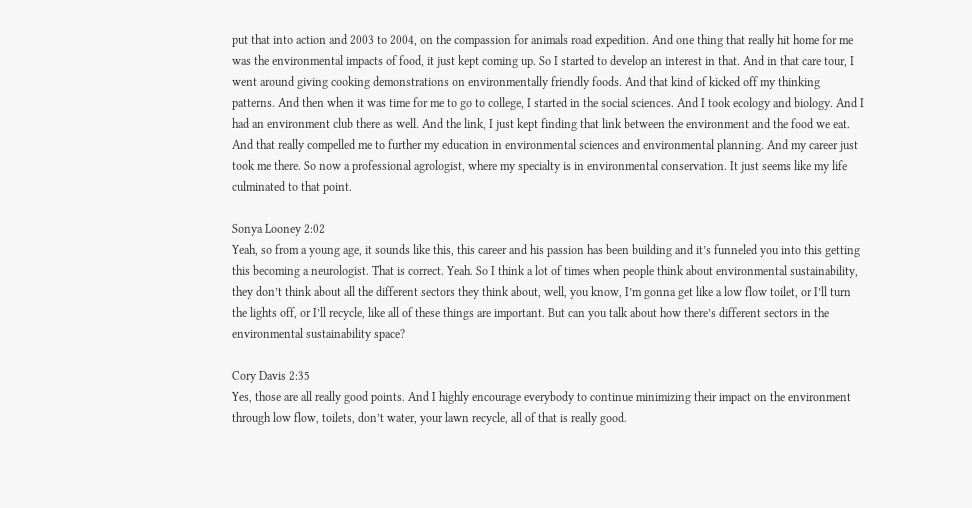put that into action and 2003 to 2004, on the compassion for animals road expedition. And one thing that really hit home for me was the environmental impacts of food, it just kept coming up. So I started to develop an interest in that. And in that care tour, I went around giving cooking demonstrations on environmentally friendly foods. And that kind of kicked off my thinking patterns. And then when it was time for me to go to college, I started in the social sciences. And I took ecology and biology. And I had an environment club there as well. And the link, I just kept finding that link between the environment and the food we eat. And that really compelled me to further my education in environmental sciences and environmental planning. And my career just took me there. So now a professional agrologist, where my specialty is in environmental conservation. It just seems like my life culminated to that point.

Sonya Looney 2:02
Yeah, so from a young age, it sounds like this, this career and his passion has been building and it’s funneled you into this getting this becoming a neurologist. That is correct. Yeah. So I think a lot of times when people think about environmental sustainability, they don’t think about all the different sectors they think about, well, you know, I’m gonna get like a low flow toilet, or I’ll turn the lights off, or I’ll recycle, like all of these things are important. But can you talk about how there’s different sectors in the environmental sustainability space?

Cory Davis 2:35
Yes, those are all really good points. And I highly encourage everybody to continue minimizing their impact on the environment through low flow, toilets, don’t water, your lawn recycle, all of that is really good.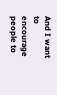And I want to encourage people to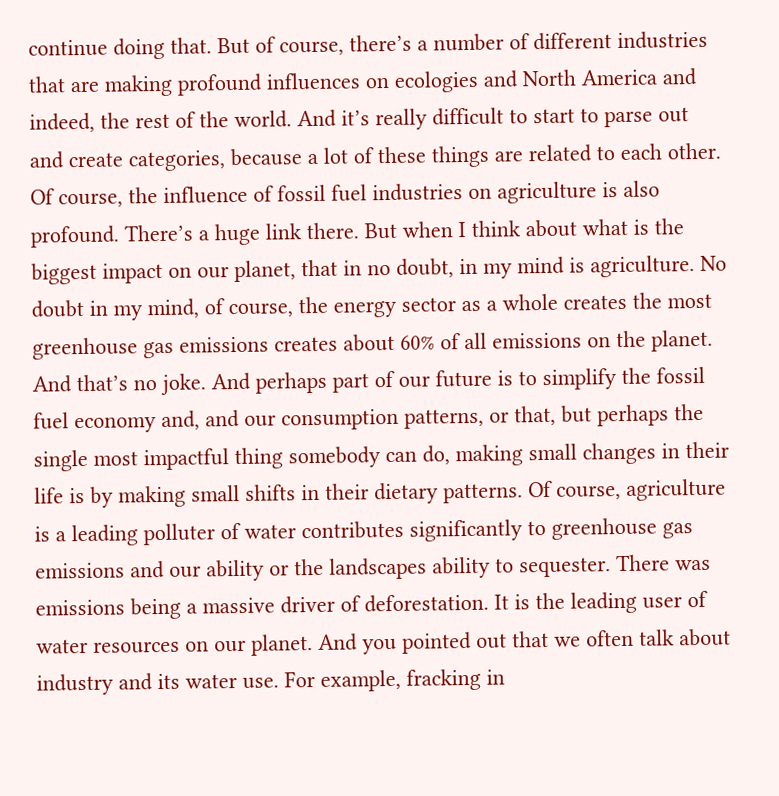continue doing that. But of course, there’s a number of different industries that are making profound influences on ecologies and North America and indeed, the rest of the world. And it’s really difficult to start to parse out and create categories, because a lot of these things are related to each other. Of course, the influence of fossil fuel industries on agriculture is also profound. There’s a huge link there. But when I think about what is the biggest impact on our planet, that in no doubt, in my mind is agriculture. No doubt in my mind, of course, the energy sector as a whole creates the most greenhouse gas emissions creates about 60% of all emissions on the planet. And that’s no joke. And perhaps part of our future is to simplify the fossil fuel economy and, and our consumption patterns, or that, but perhaps the single most impactful thing somebody can do, making small changes in their life is by making small shifts in their dietary patterns. Of course, agriculture is a leading polluter of water contributes significantly to greenhouse gas emissions and our ability or the landscapes ability to sequester. There was emissions being a massive driver of deforestation. It is the leading user of water resources on our planet. And you pointed out that we often talk about industry and its water use. For example, fracking in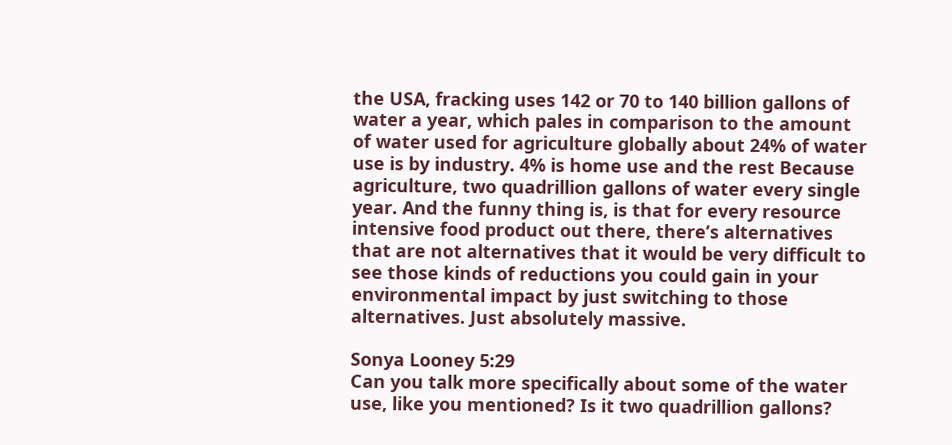the USA, fracking uses 142 or 70 to 140 billion gallons of water a year, which pales in comparison to the amount of water used for agriculture globally about 24% of water use is by industry. 4% is home use and the rest Because agriculture, two quadrillion gallons of water every single year. And the funny thing is, is that for every resource intensive food product out there, there’s alternatives that are not alternatives that it would be very difficult to see those kinds of reductions you could gain in your environmental impact by just switching to those alternatives. Just absolutely massive.

Sonya Looney 5:29
Can you talk more specifically about some of the water use, like you mentioned? Is it two quadrillion gallons?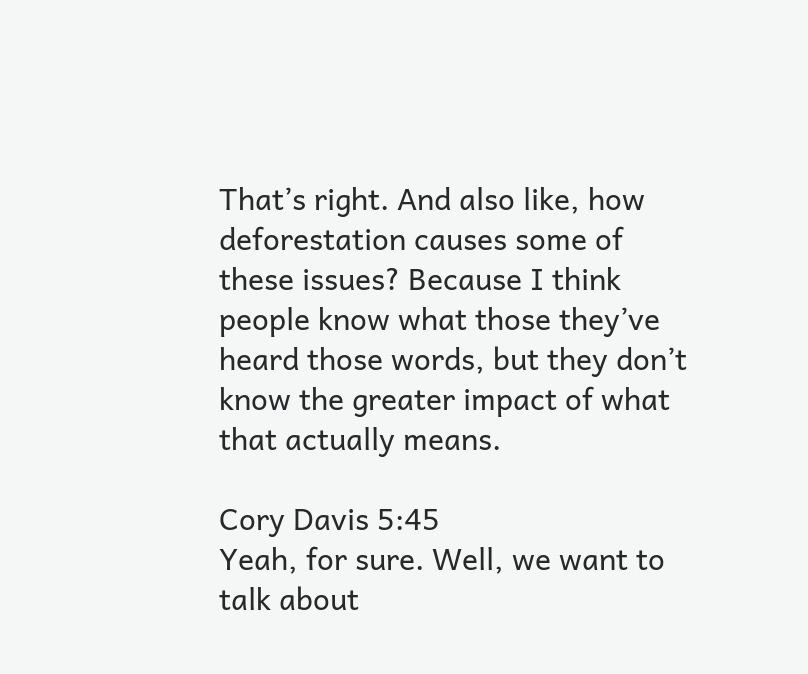That’s right. And also like, how deforestation causes some of these issues? Because I think people know what those they’ve heard those words, but they don’t know the greater impact of what that actually means.

Cory Davis 5:45
Yeah, for sure. Well, we want to talk about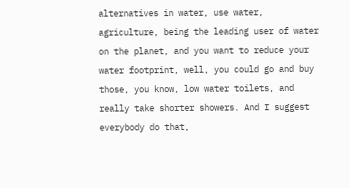alternatives in water, use water, agriculture, being the leading user of water on the planet, and you want to reduce your water footprint, well, you could go and buy those, you know, low water toilets, and really take shorter showers. And I suggest everybody do that,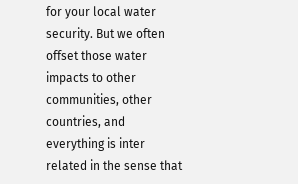for your local water security. But we often offset those water impacts to other communities, other countries, and everything is inter related in the sense that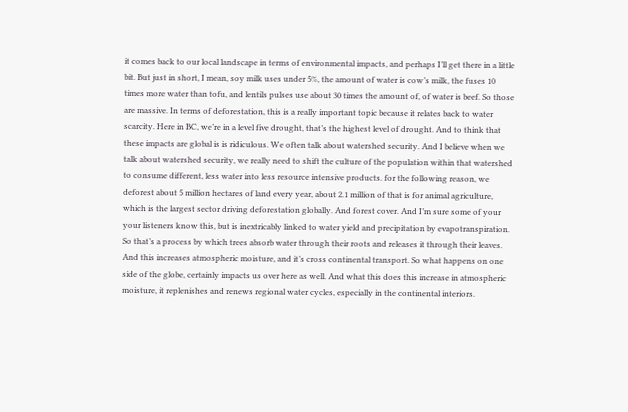it comes back to our local landscape in terms of environmental impacts, and perhaps I’ll get there in a little bit. But just in short, I mean, soy milk uses under 5%, the amount of water is cow’s milk, the fuses 10 times more water than tofu, and lentils pulses use about 30 times the amount of, of water is beef. So those are massive. In terms of deforestation, this is a really important topic because it relates back to water scarcity. Here in BC, we’re in a level five drought, that’s the highest level of drought. And to think that these impacts are global is is ridiculous. We often talk about watershed security. And I believe when we talk about watershed security, we really need to shift the culture of the population within that watershed to consume different, less water into less resource intensive products. for the following reason, we deforest about 5 million hectares of land every year, about 2.1 million of that is for animal agriculture, which is the largest sector driving deforestation globally. And forest cover. And I’m sure some of your your listeners know this, but is inextricably linked to water yield and precipitation by evapotranspiration. So that’s a process by which trees absorb water through their roots and releases it through their leaves. And this increases atmospheric moisture, and it’s cross continental transport. So what happens on one side of the globe, certainly impacts us over here as well. And what this does this increase in atmospheric moisture, it replenishes and renews regional water cycles, especially in the continental interiors.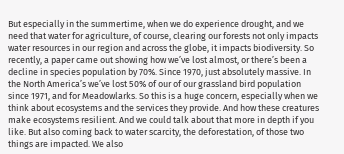But especially in the summertime, when we do experience drought, and we need that water for agriculture, of course, clearing our forests not only impacts water resources in our region and across the globe, it impacts biodiversity. So recently, a paper came out showing how we’ve lost almost, or there’s been a decline in species population by 70%. Since 1970, just absolutely massive. In the North America’s we’ve lost 50% of our of our grassland bird population since 1971, and for Meadowlarks. So this is a huge concern, especially when we think about ecosystems and the services they provide. And how these creatures make ecosystems resilient. And we could talk about that more in depth if you like. But also coming back to water scarcity, the deforestation, of those two things are impacted. We also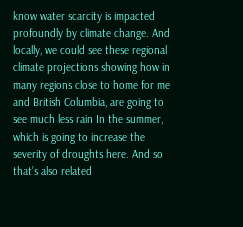know water scarcity is impacted profoundly by climate change. And locally, we could see these regional climate projections showing how in many regions close to home for me and British Columbia, are going to see much less rain In the summer, which is going to increase the severity of droughts here. And so that’s also related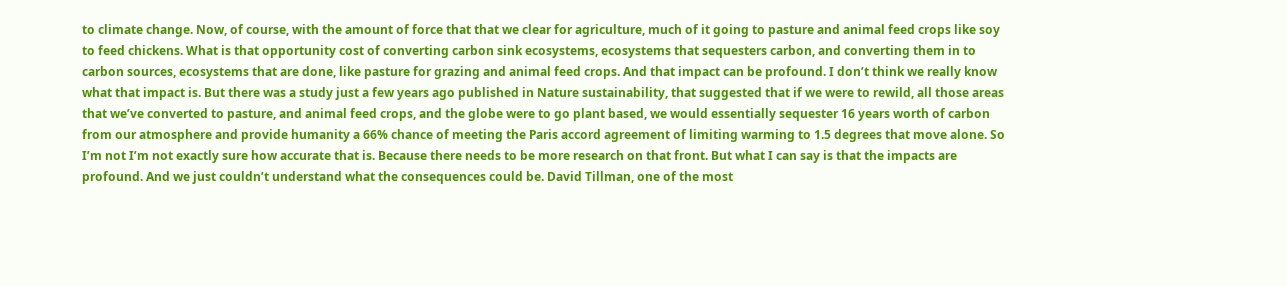to climate change. Now, of course, with the amount of force that that we clear for agriculture, much of it going to pasture and animal feed crops like soy to feed chickens. What is that opportunity cost of converting carbon sink ecosystems, ecosystems that sequesters carbon, and converting them in to carbon sources, ecosystems that are done, like pasture for grazing and animal feed crops. And that impact can be profound. I don’t think we really know what that impact is. But there was a study just a few years ago published in Nature sustainability, that suggested that if we were to rewild, all those areas that we’ve converted to pasture, and animal feed crops, and the globe were to go plant based, we would essentially sequester 16 years worth of carbon from our atmosphere and provide humanity a 66% chance of meeting the Paris accord agreement of limiting warming to 1.5 degrees that move alone. So I’m not I’m not exactly sure how accurate that is. Because there needs to be more research on that front. But what I can say is that the impacts are profound. And we just couldn’t understand what the consequences could be. David Tillman, one of the most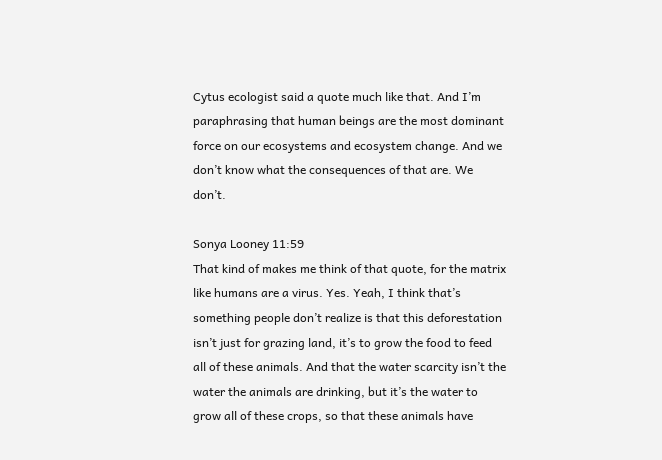Cytus ecologist said a quote much like that. And I’m paraphrasing that human beings are the most dominant force on our ecosystems and ecosystem change. And we don’t know what the consequences of that are. We don’t.

Sonya Looney 11:59
That kind of makes me think of that quote, for the matrix like humans are a virus. Yes. Yeah, I think that’s something people don’t realize is that this deforestation isn’t just for grazing land, it’s to grow the food to feed all of these animals. And that the water scarcity isn’t the water the animals are drinking, but it’s the water to grow all of these crops, so that these animals have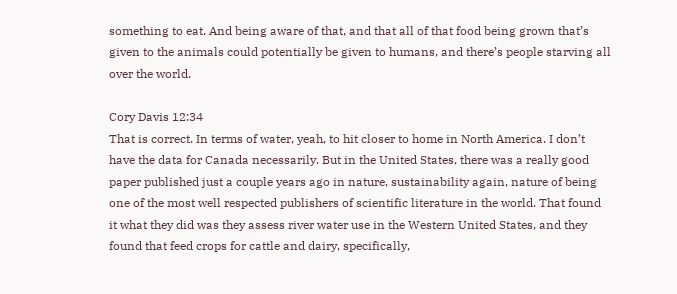something to eat. And being aware of that, and that all of that food being grown that’s given to the animals could potentially be given to humans, and there’s people starving all over the world.

Cory Davis 12:34
That is correct. In terms of water, yeah, to hit closer to home in North America. I don’t have the data for Canada necessarily. But in the United States, there was a really good paper published just a couple years ago in nature, sustainability again, nature of being one of the most well respected publishers of scientific literature in the world. That found it what they did was they assess river water use in the Western United States, and they found that feed crops for cattle and dairy, specifically,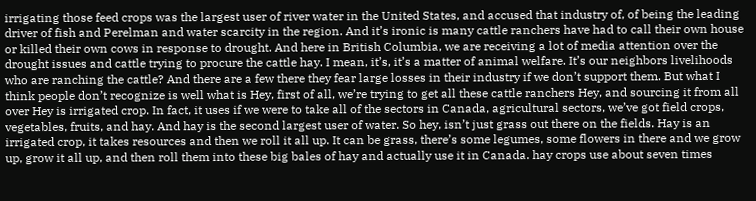irrigating those feed crops was the largest user of river water in the United States, and accused that industry of, of being the leading driver of fish and Perelman and water scarcity in the region. And it’s ironic is many cattle ranchers have had to call their own house or killed their own cows in response to drought. And here in British Columbia, we are receiving a lot of media attention over the drought issues and cattle trying to procure the cattle hay. I mean, it’s, it’s a matter of animal welfare. It’s our neighbors livelihoods who are ranching the cattle? And there are a few there they fear large losses in their industry if we don’t support them. But what I think people don’t recognize is well what is Hey, first of all, we’re trying to get all these cattle ranchers Hey, and sourcing it from all over Hey is irrigated crop. In fact, it uses if we were to take all of the sectors in Canada, agricultural sectors, we’ve got field crops, vegetables, fruits, and hay. And hay is the second largest user of water. So hey, isn’t just grass out there on the fields. Hay is an irrigated crop, it takes resources and then we roll it all up. It can be grass, there’s some legumes, some flowers in there and we grow up, grow it all up, and then roll them into these big bales of hay and actually use it in Canada. hay crops use about seven times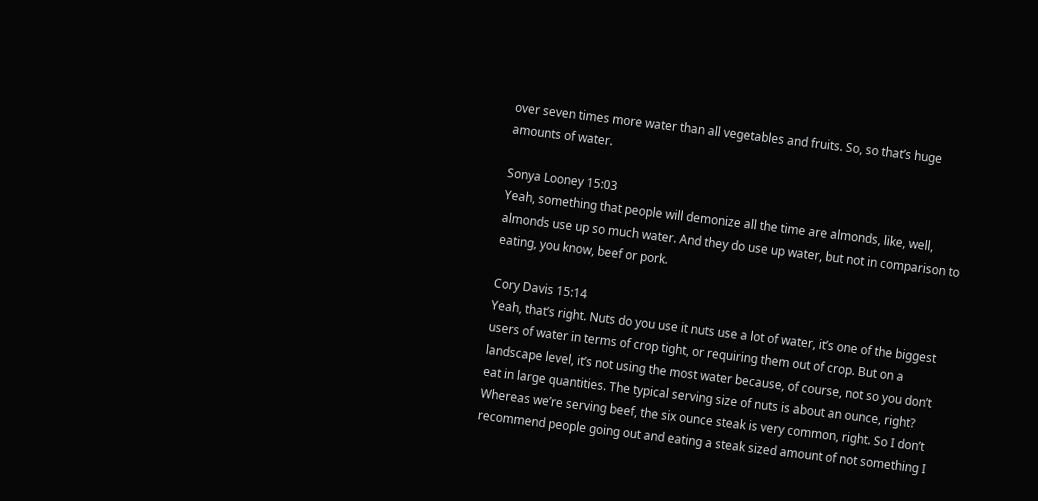over seven times more water than all vegetables and fruits. So, so that’s huge amounts of water.

Sonya Looney 15:03
Yeah, something that people will demonize all the time are almonds, like, well, almonds use up so much water. And they do use up water, but not in comparison to eating, you know, beef or pork.

Cory Davis 15:14
Yeah, that’s right. Nuts do you use it nuts use a lot of water, it’s one of the biggest users of water in terms of crop tight, or requiring them out of crop. But on a landscape level, it’s not using the most water because, of course, not so you don’t eat in large quantities. The typical serving size of nuts is about an ounce, right? Whereas we’re serving beef, the six ounce steak is very common, right. So I don’t recommend people going out and eating a steak sized amount of not something I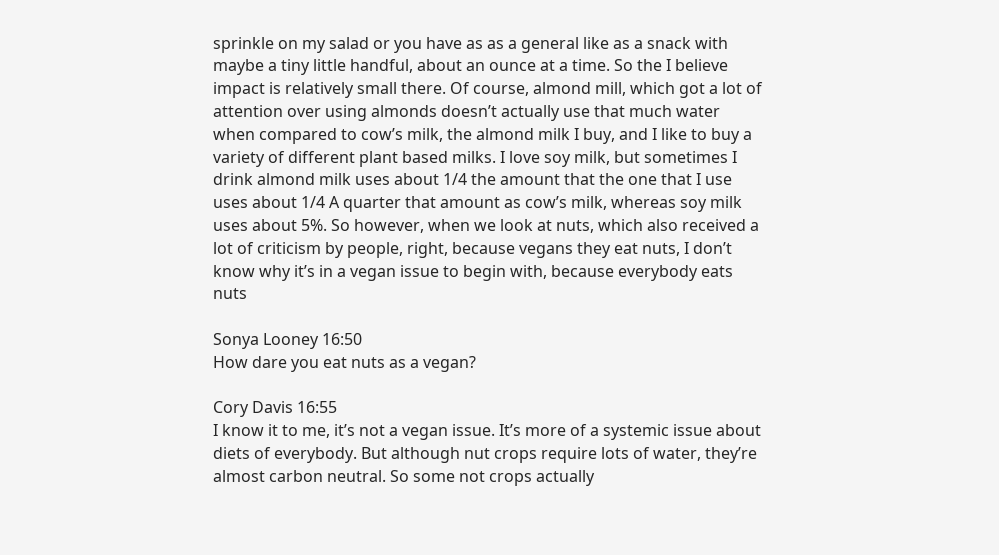sprinkle on my salad or you have as as a general like as a snack with maybe a tiny little handful, about an ounce at a time. So the I believe impact is relatively small there. Of course, almond mill, which got a lot of attention over using almonds doesn’t actually use that much water when compared to cow’s milk, the almond milk I buy, and I like to buy a variety of different plant based milks. I love soy milk, but sometimes I drink almond milk uses about 1/4 the amount that the one that I use uses about 1/4 A quarter that amount as cow’s milk, whereas soy milk uses about 5%. So however, when we look at nuts, which also received a lot of criticism by people, right, because vegans they eat nuts, I don’t know why it’s in a vegan issue to begin with, because everybody eats nuts

Sonya Looney 16:50
How dare you eat nuts as a vegan?

Cory Davis 16:55
I know it to me, it’s not a vegan issue. It’s more of a systemic issue about diets of everybody. But although nut crops require lots of water, they’re almost carbon neutral. So some not crops actually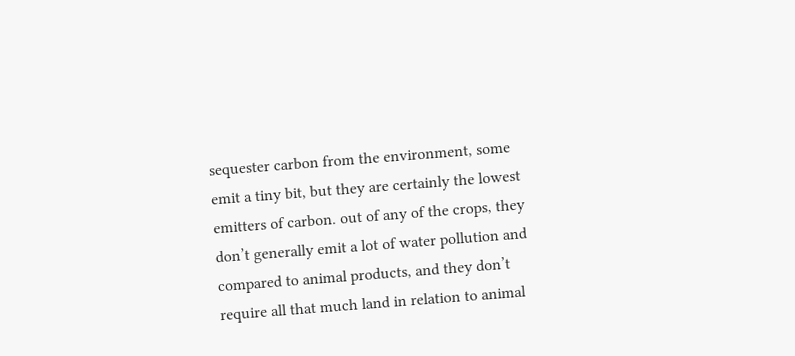sequester carbon from the environment, some emit a tiny bit, but they are certainly the lowest emitters of carbon. out of any of the crops, they don’t generally emit a lot of water pollution and compared to animal products, and they don’t require all that much land in relation to animal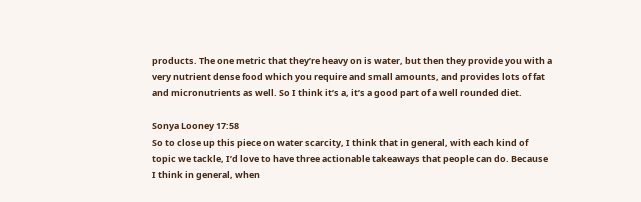products. The one metric that they’re heavy on is water, but then they provide you with a very nutrient dense food which you require and small amounts, and provides lots of fat and micronutrients as well. So I think it’s a, it’s a good part of a well rounded diet.

Sonya Looney 17:58
So to close up this piece on water scarcity, I think that in general, with each kind of topic we tackle, I’d love to have three actionable takeaways that people can do. Because I think in general, when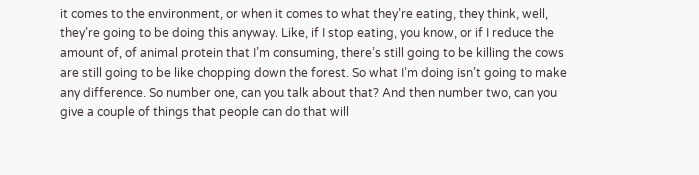it comes to the environment, or when it comes to what they’re eating, they think, well, they’re going to be doing this anyway. Like, if I stop eating, you know, or if I reduce the amount of, of animal protein that I’m consuming, there’s still going to be killing the cows are still going to be like chopping down the forest. So what I’m doing isn’t going to make any difference. So number one, can you talk about that? And then number two, can you give a couple of things that people can do that will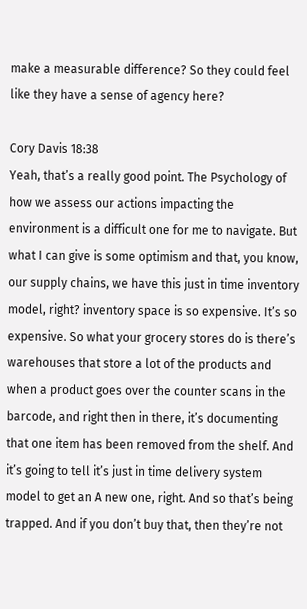make a measurable difference? So they could feel like they have a sense of agency here?

Cory Davis 18:38
Yeah, that’s a really good point. The Psychology of how we assess our actions impacting the environment is a difficult one for me to navigate. But what I can give is some optimism and that, you know, our supply chains, we have this just in time inventory model, right? inventory space is so expensive. It’s so expensive. So what your grocery stores do is there’s warehouses that store a lot of the products and when a product goes over the counter scans in the barcode, and right then in there, it’s documenting that one item has been removed from the shelf. And it’s going to tell it’s just in time delivery system model to get an A new one, right. And so that’s being trapped. And if you don’t buy that, then they’re not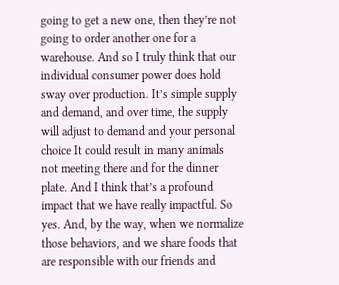going to get a new one, then they’re not going to order another one for a warehouse. And so I truly think that our individual consumer power does hold sway over production. It’s simple supply and demand, and over time, the supply will adjust to demand and your personal choice It could result in many animals not meeting there and for the dinner plate. And I think that’s a profound impact that we have really impactful. So yes. And, by the way, when we normalize those behaviors, and we share foods that are responsible with our friends and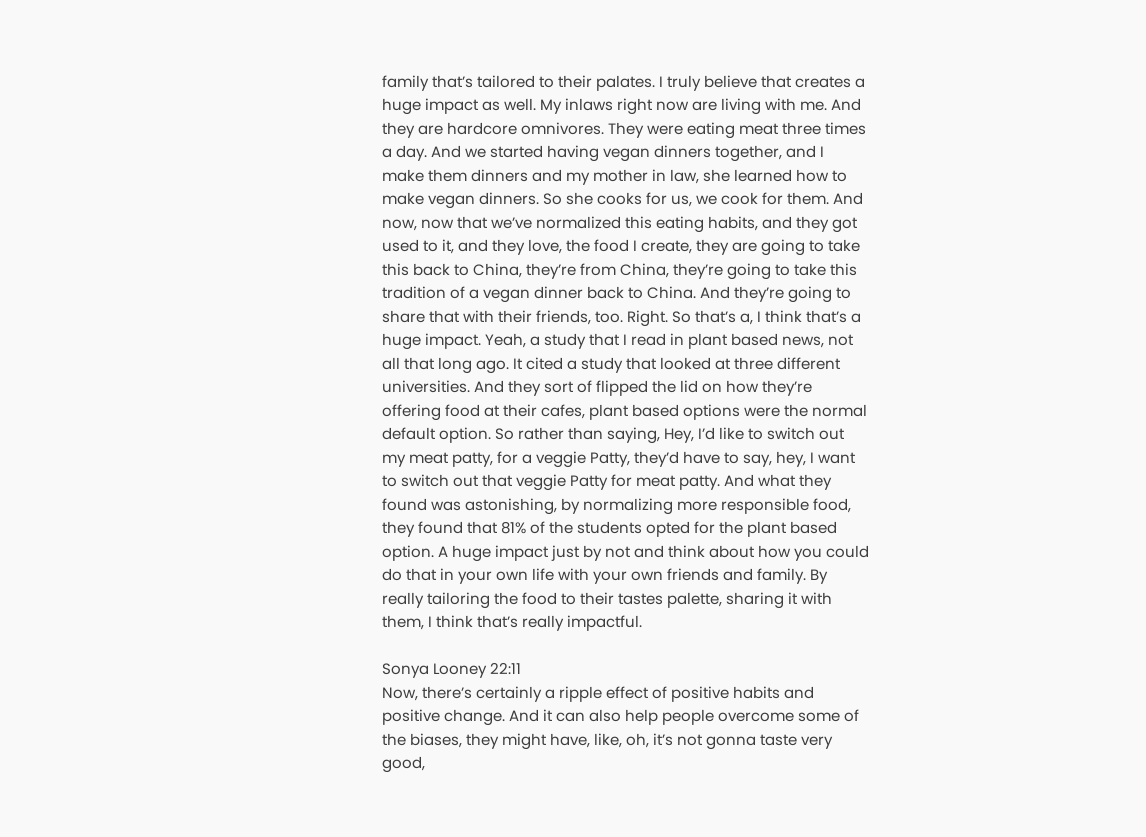family that’s tailored to their palates. I truly believe that creates a huge impact as well. My inlaws right now are living with me. And they are hardcore omnivores. They were eating meat three times a day. And we started having vegan dinners together, and I make them dinners and my mother in law, she learned how to make vegan dinners. So she cooks for us, we cook for them. And now, now that we’ve normalized this eating habits, and they got used to it, and they love, the food I create, they are going to take this back to China, they’re from China, they’re going to take this tradition of a vegan dinner back to China. And they’re going to share that with their friends, too. Right. So that’s a, I think that’s a huge impact. Yeah, a study that I read in plant based news, not all that long ago. It cited a study that looked at three different universities. And they sort of flipped the lid on how they’re offering food at their cafes, plant based options were the normal default option. So rather than saying, Hey, I’d like to switch out my meat patty, for a veggie Patty, they’d have to say, hey, I want to switch out that veggie Patty for meat patty. And what they found was astonishing, by normalizing more responsible food, they found that 81% of the students opted for the plant based option. A huge impact just by not and think about how you could do that in your own life with your own friends and family. By really tailoring the food to their tastes palette, sharing it with them, I think that’s really impactful.

Sonya Looney 22:11
Now, there’s certainly a ripple effect of positive habits and positive change. And it can also help people overcome some of the biases, they might have, like, oh, it’s not gonna taste very good,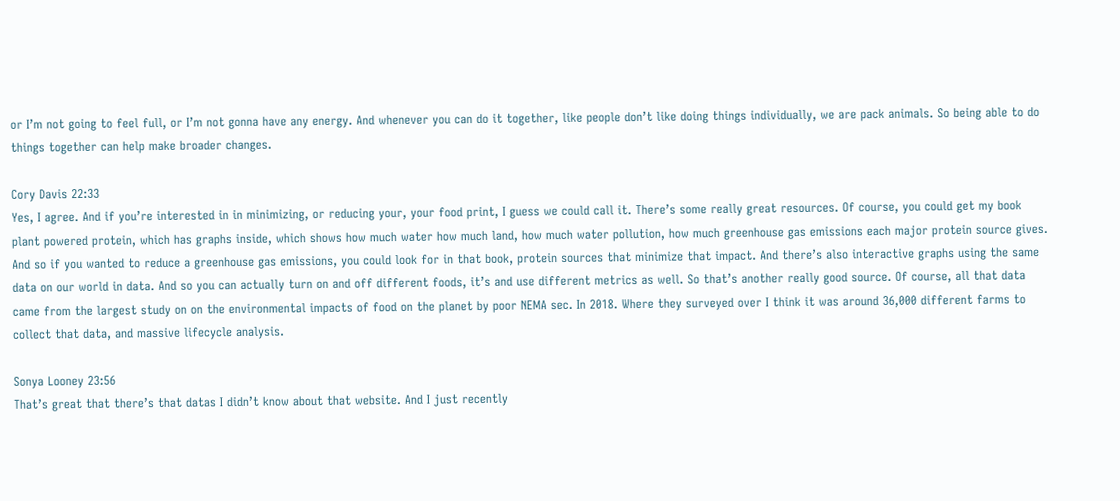or I’m not going to feel full, or I’m not gonna have any energy. And whenever you can do it together, like people don’t like doing things individually, we are pack animals. So being able to do things together can help make broader changes.

Cory Davis 22:33
Yes, I agree. And if you’re interested in in minimizing, or reducing your, your food print, I guess we could call it. There’s some really great resources. Of course, you could get my book plant powered protein, which has graphs inside, which shows how much water how much land, how much water pollution, how much greenhouse gas emissions each major protein source gives. And so if you wanted to reduce a greenhouse gas emissions, you could look for in that book, protein sources that minimize that impact. And there’s also interactive graphs using the same data on our world in data. And so you can actually turn on and off different foods, it’s and use different metrics as well. So that’s another really good source. Of course, all that data came from the largest study on on the environmental impacts of food on the planet by poor NEMA sec. In 2018. Where they surveyed over I think it was around 36,000 different farms to collect that data, and massive lifecycle analysis.

Sonya Looney 23:56
That’s great that there’s that datas I didn’t know about that website. And I just recently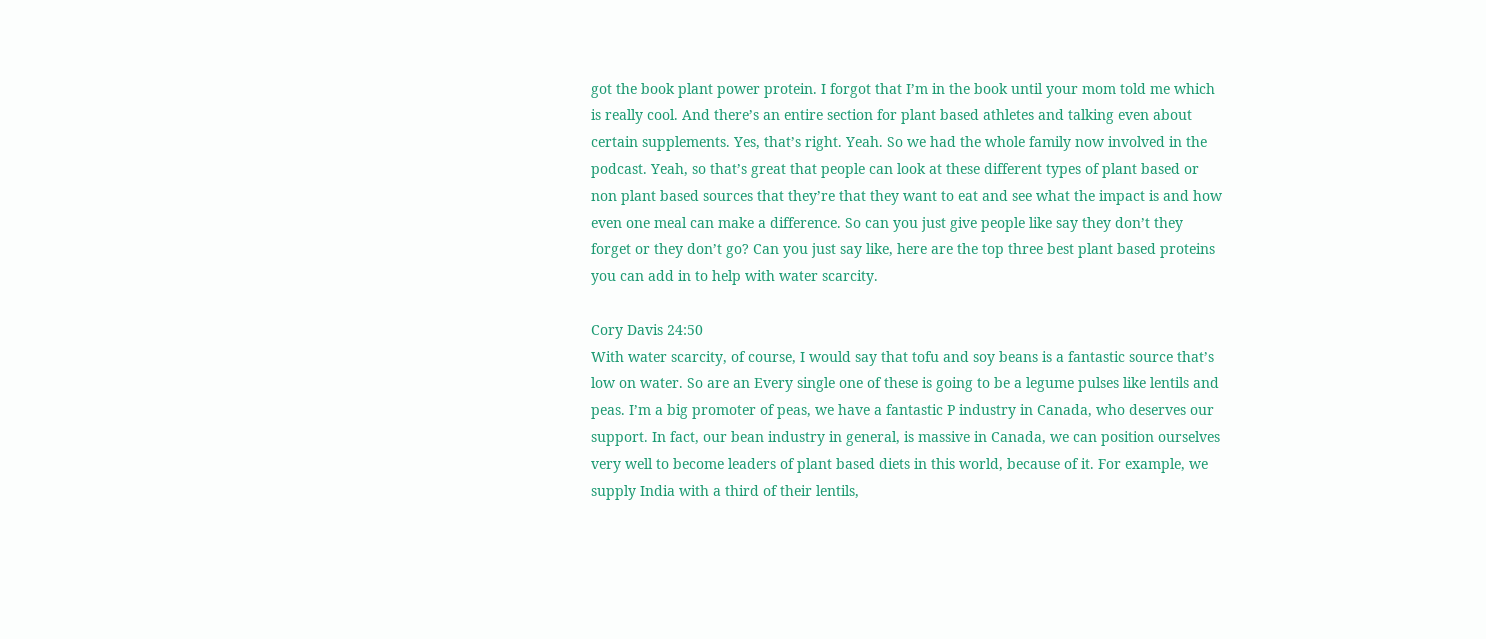got the book plant power protein. I forgot that I’m in the book until your mom told me which is really cool. And there’s an entire section for plant based athletes and talking even about certain supplements. Yes, that’s right. Yeah. So we had the whole family now involved in the podcast. Yeah, so that’s great that people can look at these different types of plant based or non plant based sources that they’re that they want to eat and see what the impact is and how even one meal can make a difference. So can you just give people like say they don’t they forget or they don’t go? Can you just say like, here are the top three best plant based proteins you can add in to help with water scarcity.

Cory Davis 24:50
With water scarcity, of course, I would say that tofu and soy beans is a fantastic source that’s low on water. So are an Every single one of these is going to be a legume pulses like lentils and peas. I’m a big promoter of peas, we have a fantastic P industry in Canada, who deserves our support. In fact, our bean industry in general, is massive in Canada, we can position ourselves very well to become leaders of plant based diets in this world, because of it. For example, we supply India with a third of their lentils,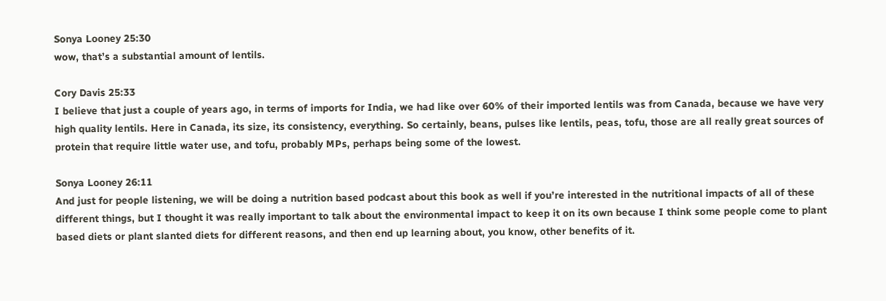Sonya Looney 25:30
wow, that’s a substantial amount of lentils.

Cory Davis 25:33
I believe that just a couple of years ago, in terms of imports for India, we had like over 60% of their imported lentils was from Canada, because we have very high quality lentils. Here in Canada, its size, its consistency, everything. So certainly, beans, pulses like lentils, peas, tofu, those are all really great sources of protein that require little water use, and tofu, probably MPs, perhaps being some of the lowest.

Sonya Looney 26:11
And just for people listening, we will be doing a nutrition based podcast about this book as well if you’re interested in the nutritional impacts of all of these different things, but I thought it was really important to talk about the environmental impact to keep it on its own because I think some people come to plant based diets or plant slanted diets for different reasons, and then end up learning about, you know, other benefits of it.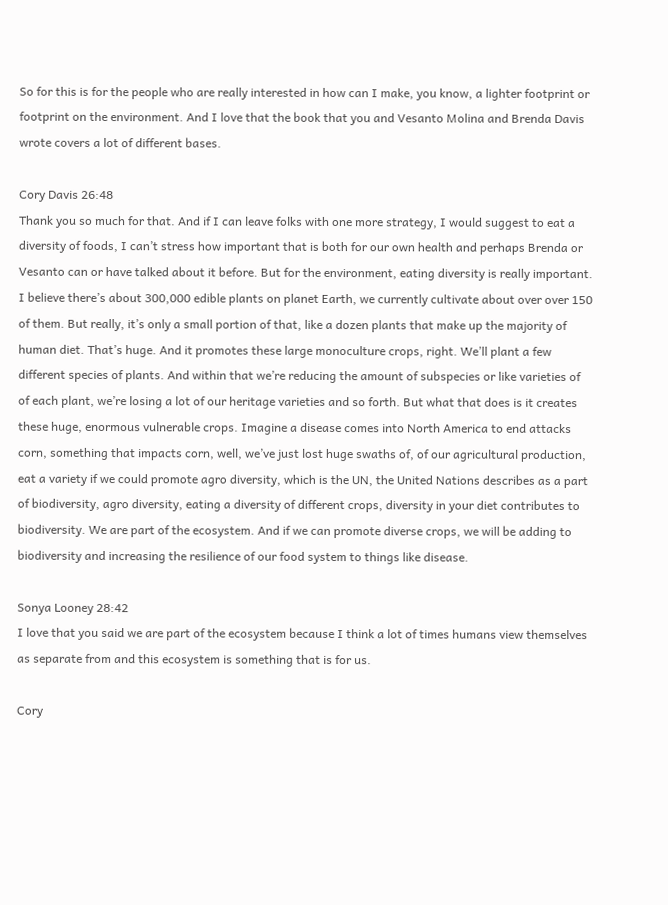So for this is for the people who are really interested in how can I make, you know, a lighter footprint or footprint on the environment. And I love that the book that you and Vesanto Molina and Brenda Davis wrote covers a lot of different bases.

Cory Davis 26:48
Thank you so much for that. And if I can leave folks with one more strategy, I would suggest to eat a diversity of foods, I can’t stress how important that is both for our own health and perhaps Brenda or Vesanto can or have talked about it before. But for the environment, eating diversity is really important. I believe there’s about 300,000 edible plants on planet Earth, we currently cultivate about over over 150 of them. But really, it’s only a small portion of that, like a dozen plants that make up the majority of human diet. That’s huge. And it promotes these large monoculture crops, right. We’ll plant a few different species of plants. And within that we’re reducing the amount of subspecies or like varieties of of each plant, we’re losing a lot of our heritage varieties and so forth. But what that does is it creates these huge, enormous vulnerable crops. Imagine a disease comes into North America to end attacks corn, something that impacts corn, well, we’ve just lost huge swaths of, of our agricultural production, eat a variety if we could promote agro diversity, which is the UN, the United Nations describes as a part of biodiversity, agro diversity, eating a diversity of different crops, diversity in your diet contributes to biodiversity. We are part of the ecosystem. And if we can promote diverse crops, we will be adding to biodiversity and increasing the resilience of our food system to things like disease.

Sonya Looney 28:42
I love that you said we are part of the ecosystem because I think a lot of times humans view themselves as separate from and this ecosystem is something that is for us.

Cory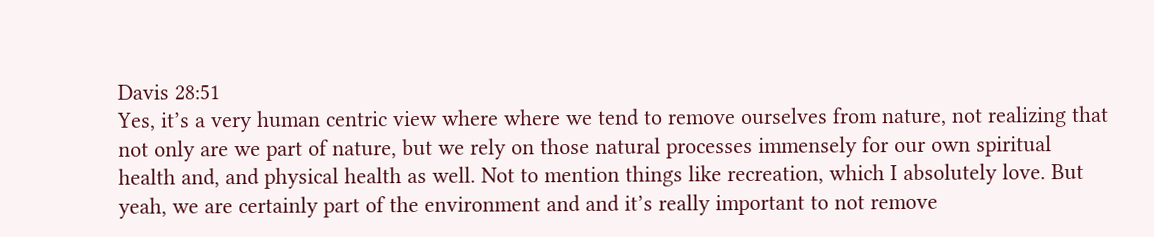Davis 28:51
Yes, it’s a very human centric view where where we tend to remove ourselves from nature, not realizing that not only are we part of nature, but we rely on those natural processes immensely for our own spiritual health and, and physical health as well. Not to mention things like recreation, which I absolutely love. But yeah, we are certainly part of the environment and and it’s really important to not remove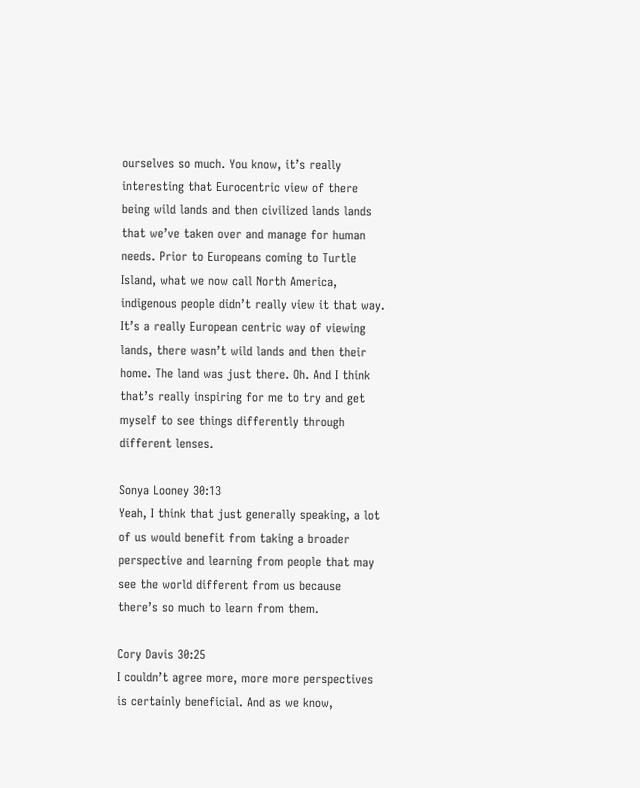ourselves so much. You know, it’s really interesting that Eurocentric view of there being wild lands and then civilized lands lands that we’ve taken over and manage for human needs. Prior to Europeans coming to Turtle Island, what we now call North America, indigenous people didn’t really view it that way. It’s a really European centric way of viewing lands, there wasn’t wild lands and then their home. The land was just there. Oh. And I think that’s really inspiring for me to try and get myself to see things differently through different lenses.

Sonya Looney 30:13
Yeah, I think that just generally speaking, a lot of us would benefit from taking a broader perspective and learning from people that may see the world different from us because there’s so much to learn from them.

Cory Davis 30:25
I couldn’t agree more, more more perspectives is certainly beneficial. And as we know,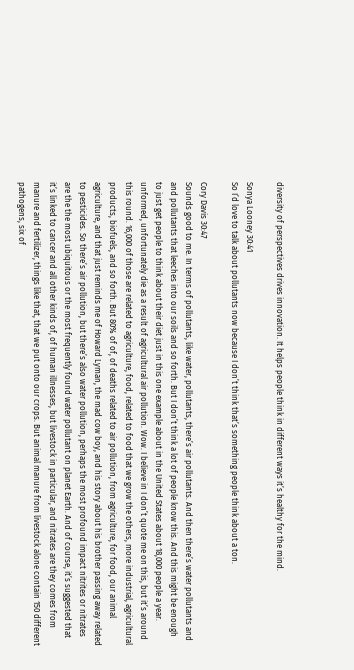diversity of perspectives drives innovation. It helps people think in different ways it’s healthy for the mind.

Sonya Looney 30:41
So I’d love to talk about pollutants now because I don’t think that’s something people think about a ton.

Cory Davis 30:47
Sounds good to me. In terms of pollutants, like water, pollutants, there’s air pollutants. And then there’s water pollutants and and pollutants that leeches into our soils and so forth. But I don’t think a lot of people know this. And this might be enough to just get people to think about their diet just in this one example about in the United States about 18,000 people a year. unformed, unfortunately die as a result of agricultural air pollution. Wow. I believe in I don’t quote me on this, but it’s around this round. 16,000 of those are related to agriculture, food, related to food that we grow the others, more industrial, agricultural products, biofuels, and so forth. But 80% of of, of deaths related to air pollution, from agriculture, for food, our animal agriculture, and that just reminds me of Howard Lyman, the mad cow boy, and his story about his brother passing away related to pesticides. So there’s air pollution, but there’s also water pollution, perhaps the most profound impact nitrites or nitrates are the the most ubiquitous or the most frequently found water pollutant on planet Earth. And of course, it’s suggested that it’s linked to cancer and all other kinds of, of human illnesses, but livestock in particular, and nitrates are they comes from manure and fertilizer, things like that, that we put onto our crops. But animal manure from livestock alone contain 150 different pathogens, six of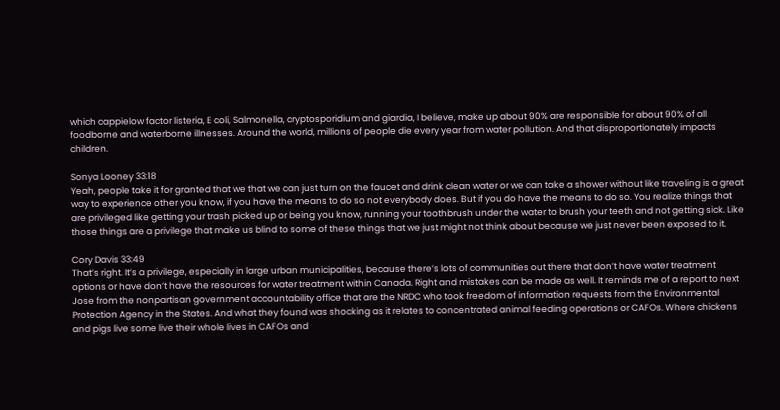which cappielow factor listeria, E coli, Salmonella, cryptosporidium and giardia, I believe, make up about 90% are responsible for about 90% of all foodborne and waterborne illnesses. Around the world, millions of people die every year from water pollution. And that disproportionately impacts children.

Sonya Looney 33:18
Yeah, people take it for granted that we that we can just turn on the faucet and drink clean water or we can take a shower without like traveling is a great way to experience other you know, if you have the means to do so not everybody does. But if you do have the means to do so. You realize things that are privileged like getting your trash picked up or being you know, running your toothbrush under the water to brush your teeth and not getting sick. Like those things are a privilege that make us blind to some of these things that we just might not think about because we just never been exposed to it.

Cory Davis 33:49
That’s right. It’s a privilege, especially in large urban municipalities, because there’s lots of communities out there that don’t have water treatment options or have don’t have the resources for water treatment within Canada. Right and mistakes can be made as well. It reminds me of a report to next Jose from the nonpartisan government accountability office that are the NRDC who took freedom of information requests from the Environmental Protection Agency in the States. And what they found was shocking as it relates to concentrated animal feeding operations or CAFOs. Where chickens and pigs live some live their whole lives in CAFOs and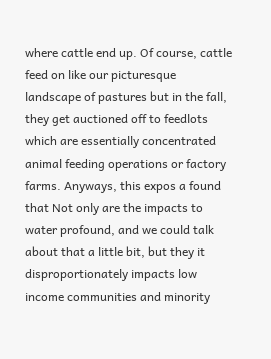where cattle end up. Of course, cattle feed on like our picturesque landscape of pastures but in the fall, they get auctioned off to feedlots which are essentially concentrated animal feeding operations or factory farms. Anyways, this expos a found that Not only are the impacts to water profound, and we could talk about that a little bit, but they it disproportionately impacts low income communities and minority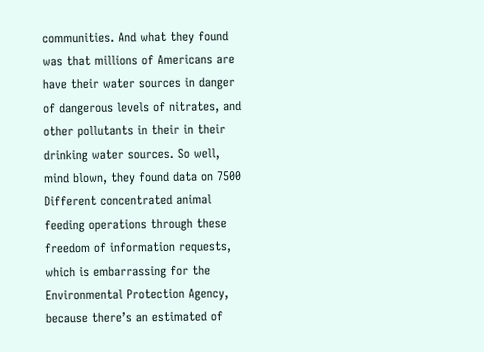communities. And what they found was that millions of Americans are have their water sources in danger of dangerous levels of nitrates, and other pollutants in their in their drinking water sources. So well, mind blown, they found data on 7500 Different concentrated animal feeding operations through these freedom of information requests, which is embarrassing for the Environmental Protection Agency, because there’s an estimated of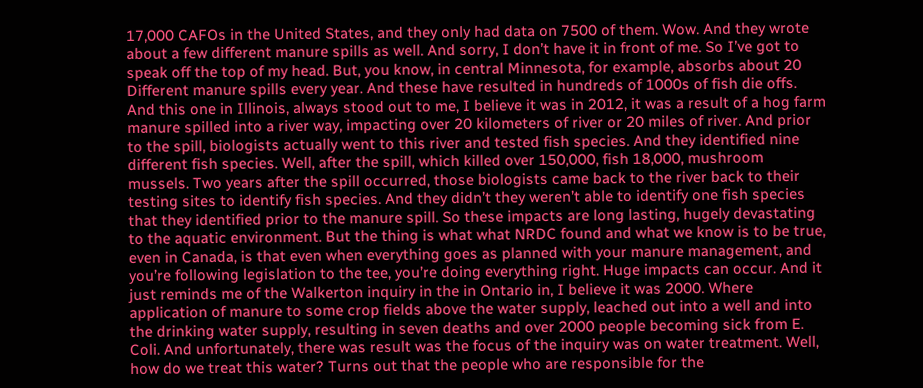17,000 CAFOs in the United States, and they only had data on 7500 of them. Wow. And they wrote about a few different manure spills as well. And sorry, I don’t have it in front of me. So I’ve got to speak off the top of my head. But, you know, in central Minnesota, for example, absorbs about 20 Different manure spills every year. And these have resulted in hundreds of 1000s of fish die offs. And this one in Illinois, always stood out to me, I believe it was in 2012, it was a result of a hog farm manure spilled into a river way, impacting over 20 kilometers of river or 20 miles of river. And prior to the spill, biologists actually went to this river and tested fish species. And they identified nine different fish species. Well, after the spill, which killed over 150,000, fish 18,000, mushroom mussels. Two years after the spill occurred, those biologists came back to the river back to their testing sites to identify fish species. And they didn’t they weren’t able to identify one fish species that they identified prior to the manure spill. So these impacts are long lasting, hugely devastating to the aquatic environment. But the thing is what what NRDC found and what we know is to be true, even in Canada, is that even when everything goes as planned with your manure management, and you’re following legislation to the tee, you’re doing everything right. Huge impacts can occur. And it just reminds me of the Walkerton inquiry in the in Ontario in, I believe it was 2000. Where application of manure to some crop fields above the water supply, leached out into a well and into the drinking water supply, resulting in seven deaths and over 2000 people becoming sick from E. Coli. And unfortunately, there was result was the focus of the inquiry was on water treatment. Well, how do we treat this water? Turns out that the people who are responsible for the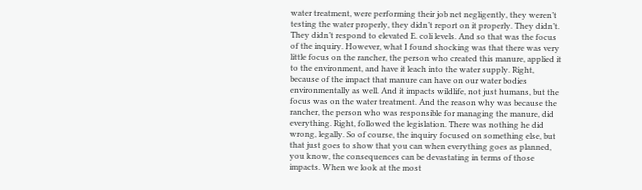water treatment, were performing their job net negligently, they weren’t testing the water properly, they didn’t report on it properly. They didn’t. They didn’t respond to elevated E. coli levels. And so that was the focus of the inquiry. However, what I found shocking was that there was very little focus on the rancher, the person who created this manure, applied it to the environment, and have it leach into the water supply. Right, because of the impact that manure can have on our water bodies environmentally as well. And it impacts wildlife, not just humans, but the focus was on the water treatment. And the reason why was because the rancher, the person who was responsible for managing the manure, did everything. Right, followed the legislation. There was nothing he did wrong, legally. So of course, the inquiry focused on something else, but that just goes to show that you can when everything goes as planned, you know, the consequences can be devastating in terms of those impacts. When we look at the most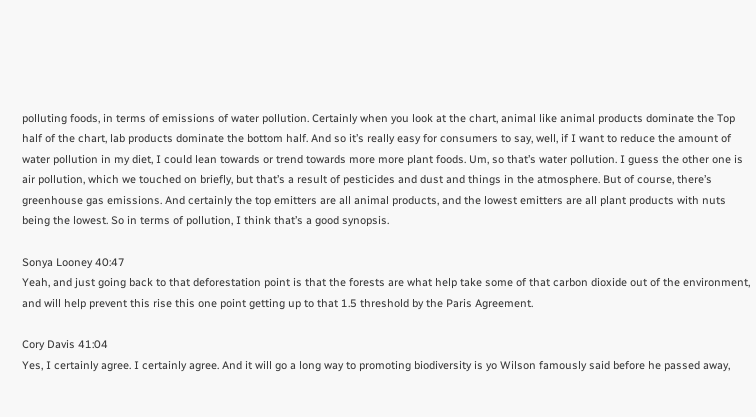polluting foods, in terms of emissions of water pollution. Certainly when you look at the chart, animal like animal products dominate the Top half of the chart, lab products dominate the bottom half. And so it’s really easy for consumers to say, well, if I want to reduce the amount of water pollution in my diet, I could lean towards or trend towards more more plant foods. Um, so that’s water pollution. I guess the other one is air pollution, which we touched on briefly, but that’s a result of pesticides and dust and things in the atmosphere. But of course, there’s greenhouse gas emissions. And certainly the top emitters are all animal products, and the lowest emitters are all plant products with nuts being the lowest. So in terms of pollution, I think that’s a good synopsis.

Sonya Looney 40:47
Yeah, and just going back to that deforestation point is that the forests are what help take some of that carbon dioxide out of the environment, and will help prevent this rise this one point getting up to that 1.5 threshold by the Paris Agreement.

Cory Davis 41:04
Yes, I certainly agree. I certainly agree. And it will go a long way to promoting biodiversity is yo Wilson famously said before he passed away,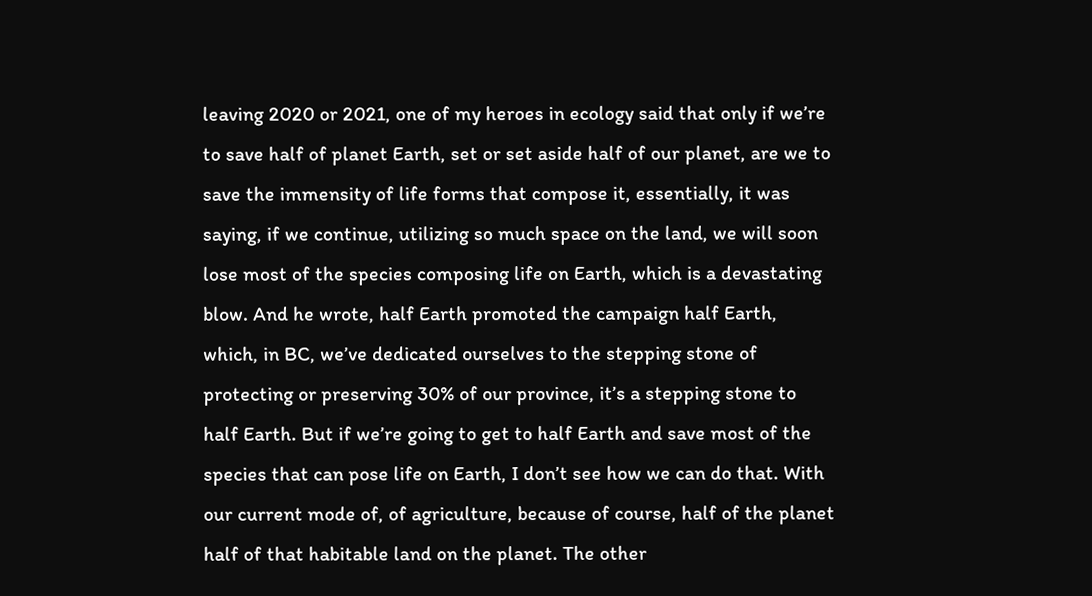leaving 2020 or 2021, one of my heroes in ecology said that only if we’re to save half of planet Earth, set or set aside half of our planet, are we to save the immensity of life forms that compose it, essentially, it was saying, if we continue, utilizing so much space on the land, we will soon lose most of the species composing life on Earth, which is a devastating blow. And he wrote, half Earth promoted the campaign half Earth, which, in BC, we’ve dedicated ourselves to the stepping stone of protecting or preserving 30% of our province, it’s a stepping stone to half Earth. But if we’re going to get to half Earth and save most of the species that can pose life on Earth, I don’t see how we can do that. With our current mode of, of agriculture, because of course, half of the planet half of that habitable land on the planet. The other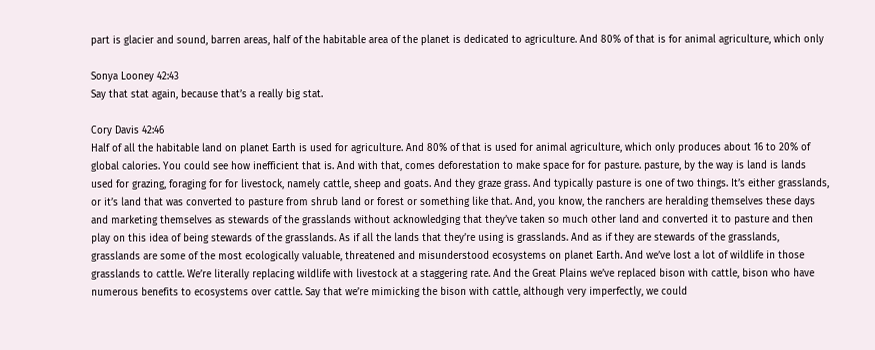part is glacier and sound, barren areas, half of the habitable area of the planet is dedicated to agriculture. And 80% of that is for animal agriculture, which only

Sonya Looney 42:43
Say that stat again, because that’s a really big stat.

Cory Davis 42:46
Half of all the habitable land on planet Earth is used for agriculture. And 80% of that is used for animal agriculture, which only produces about 16 to 20% of global calories. You could see how inefficient that is. And with that, comes deforestation to make space for for pasture. pasture, by the way is land is lands used for grazing, foraging for for livestock, namely cattle, sheep and goats. And they graze grass. And typically pasture is one of two things. It’s either grasslands, or it’s land that was converted to pasture from shrub land or forest or something like that. And, you know, the ranchers are heralding themselves these days and marketing themselves as stewards of the grasslands without acknowledging that they’ve taken so much other land and converted it to pasture and then play on this idea of being stewards of the grasslands. As if all the lands that they’re using is grasslands. And as if they are stewards of the grasslands, grasslands are some of the most ecologically valuable, threatened and misunderstood ecosystems on planet Earth. And we’ve lost a lot of wildlife in those grasslands to cattle. We’re literally replacing wildlife with livestock at a staggering rate. And the Great Plains we’ve replaced bison with cattle, bison who have numerous benefits to ecosystems over cattle. Say that we’re mimicking the bison with cattle, although very imperfectly, we could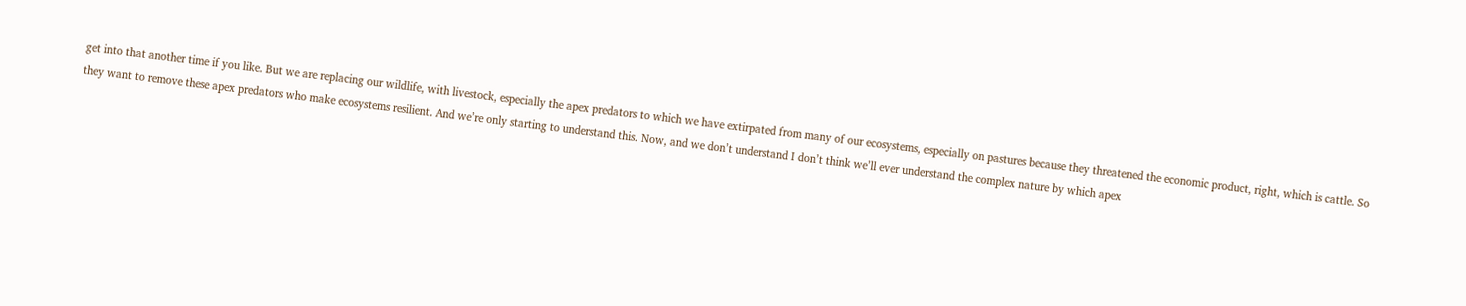get into that another time if you like. But we are replacing our wildlife, with livestock, especially the apex predators to which we have extirpated from many of our ecosystems, especially on pastures because they threatened the economic product, right, which is cattle. So they want to remove these apex predators who make ecosystems resilient. And we’re only starting to understand this. Now, and we don’t understand I don’t think we’ll ever understand the complex nature by which apex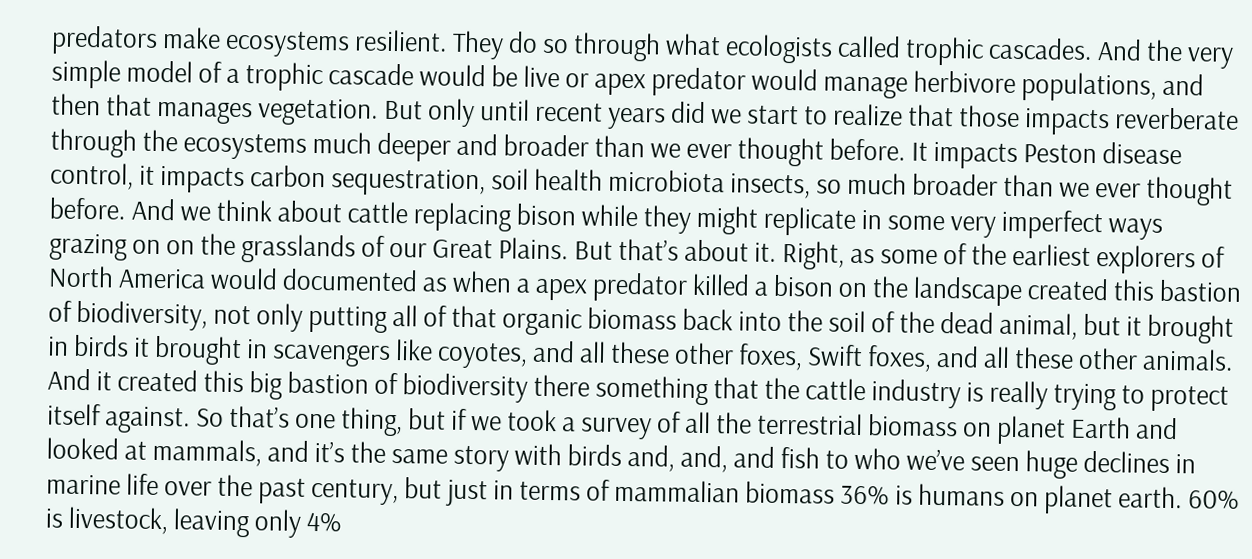predators make ecosystems resilient. They do so through what ecologists called trophic cascades. And the very simple model of a trophic cascade would be live or apex predator would manage herbivore populations, and then that manages vegetation. But only until recent years did we start to realize that those impacts reverberate through the ecosystems much deeper and broader than we ever thought before. It impacts Peston disease control, it impacts carbon sequestration, soil health microbiota insects, so much broader than we ever thought before. And we think about cattle replacing bison while they might replicate in some very imperfect ways grazing on on the grasslands of our Great Plains. But that’s about it. Right, as some of the earliest explorers of North America would documented as when a apex predator killed a bison on the landscape created this bastion of biodiversity, not only putting all of that organic biomass back into the soil of the dead animal, but it brought in birds it brought in scavengers like coyotes, and all these other foxes, Swift foxes, and all these other animals. And it created this big bastion of biodiversity there something that the cattle industry is really trying to protect itself against. So that’s one thing, but if we took a survey of all the terrestrial biomass on planet Earth and looked at mammals, and it’s the same story with birds and, and, and fish to who we’ve seen huge declines in marine life over the past century, but just in terms of mammalian biomass 36% is humans on planet earth. 60% is livestock, leaving only 4%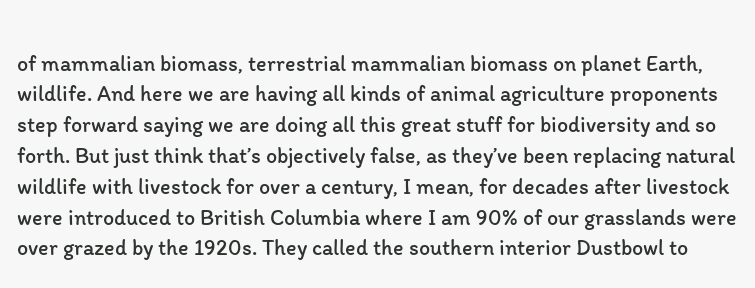of mammalian biomass, terrestrial mammalian biomass on planet Earth, wildlife. And here we are having all kinds of animal agriculture proponents step forward saying we are doing all this great stuff for biodiversity and so forth. But just think that’s objectively false, as they’ve been replacing natural wildlife with livestock for over a century, I mean, for decades after livestock were introduced to British Columbia where I am 90% of our grasslands were over grazed by the 1920s. They called the southern interior Dustbowl to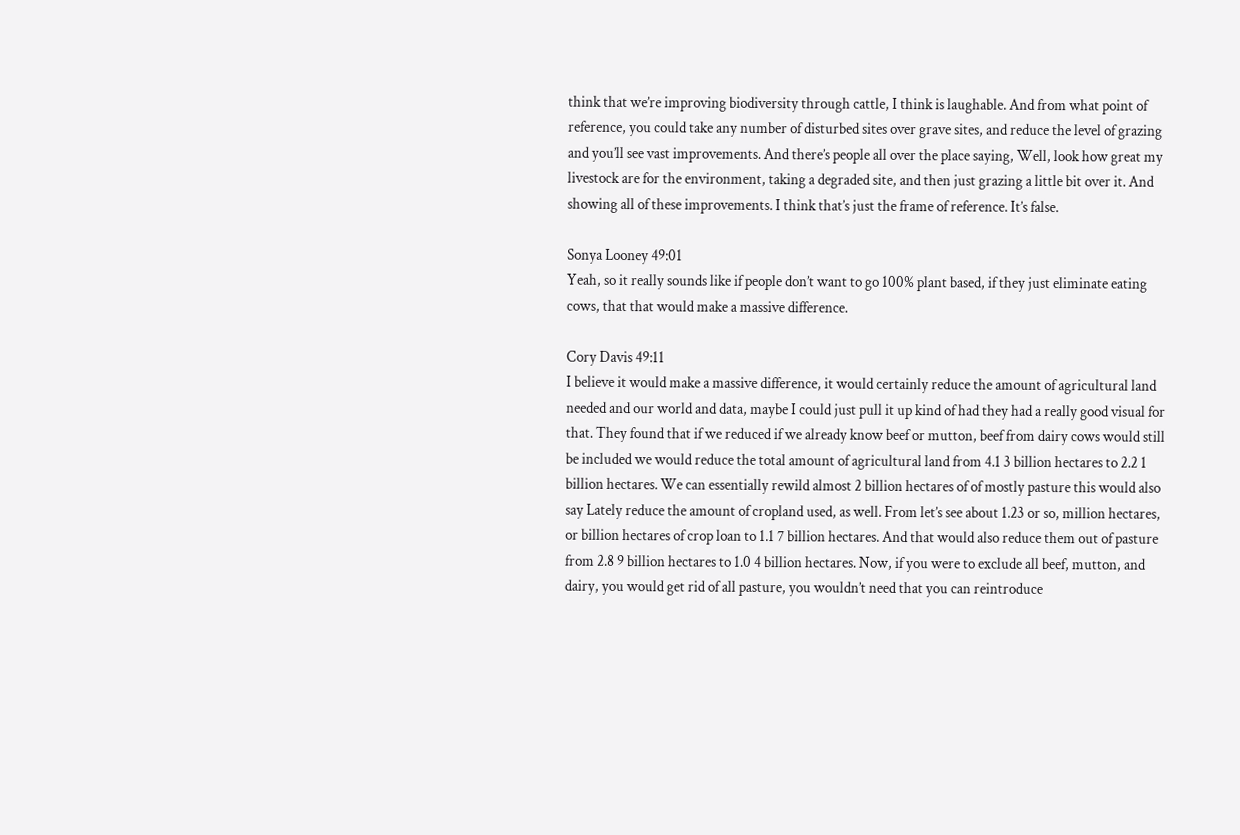think that we’re improving biodiversity through cattle, I think is laughable. And from what point of reference, you could take any number of disturbed sites over grave sites, and reduce the level of grazing and you’ll see vast improvements. And there’s people all over the place saying, Well, look how great my livestock are for the environment, taking a degraded site, and then just grazing a little bit over it. And showing all of these improvements. I think that’s just the frame of reference. It’s false.

Sonya Looney 49:01
Yeah, so it really sounds like if people don’t want to go 100% plant based, if they just eliminate eating cows, that that would make a massive difference.

Cory Davis 49:11
I believe it would make a massive difference, it would certainly reduce the amount of agricultural land needed and our world and data, maybe I could just pull it up kind of had they had a really good visual for that. They found that if we reduced if we already know beef or mutton, beef from dairy cows would still be included we would reduce the total amount of agricultural land from 4.1 3 billion hectares to 2.2 1 billion hectares. We can essentially rewild almost 2 billion hectares of of mostly pasture this would also say Lately reduce the amount of cropland used, as well. From let’s see about 1.23 or so, million hectares, or billion hectares of crop loan to 1.1 7 billion hectares. And that would also reduce them out of pasture from 2.8 9 billion hectares to 1.0 4 billion hectares. Now, if you were to exclude all beef, mutton, and dairy, you would get rid of all pasture, you wouldn’t need that you can reintroduce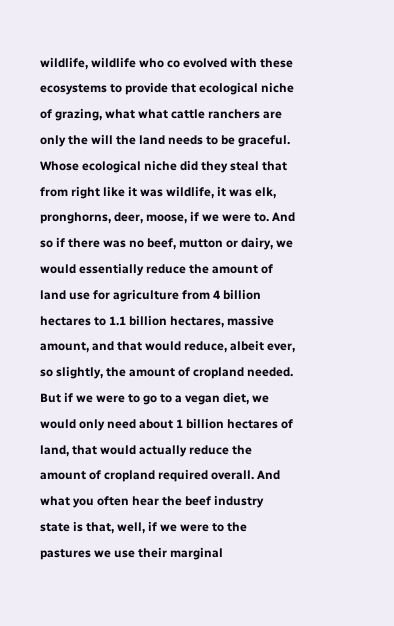wildlife, wildlife who co evolved with these ecosystems to provide that ecological niche of grazing, what what cattle ranchers are only the will the land needs to be graceful. Whose ecological niche did they steal that from right like it was wildlife, it was elk, pronghorns, deer, moose, if we were to. And so if there was no beef, mutton or dairy, we would essentially reduce the amount of land use for agriculture from 4 billion hectares to 1.1 billion hectares, massive amount, and that would reduce, albeit ever, so slightly, the amount of cropland needed. But if we were to go to a vegan diet, we would only need about 1 billion hectares of land, that would actually reduce the amount of cropland required overall. And what you often hear the beef industry state is that, well, if we were to the pastures we use their marginal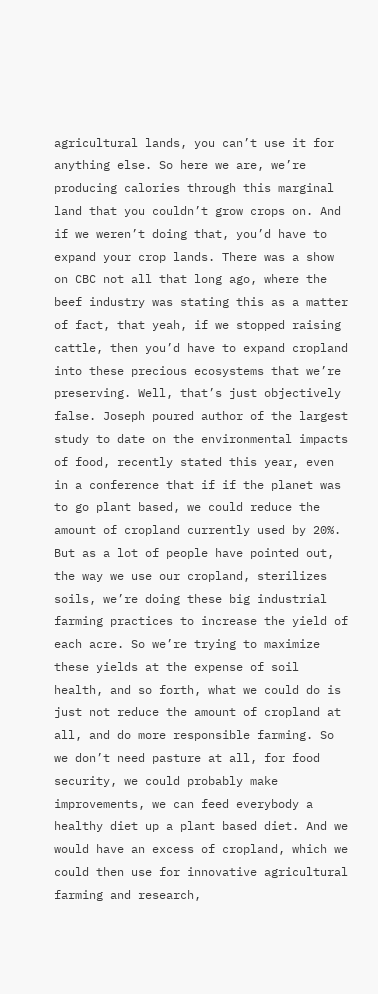agricultural lands, you can’t use it for anything else. So here we are, we’re producing calories through this marginal land that you couldn’t grow crops on. And if we weren’t doing that, you’d have to expand your crop lands. There was a show on CBC not all that long ago, where the beef industry was stating this as a matter of fact, that yeah, if we stopped raising cattle, then you’d have to expand cropland into these precious ecosystems that we’re preserving. Well, that’s just objectively false. Joseph poured author of the largest study to date on the environmental impacts of food, recently stated this year, even in a conference that if if the planet was to go plant based, we could reduce the amount of cropland currently used by 20%. But as a lot of people have pointed out, the way we use our cropland, sterilizes soils, we’re doing these big industrial farming practices to increase the yield of each acre. So we’re trying to maximize these yields at the expense of soil health, and so forth, what we could do is just not reduce the amount of cropland at all, and do more responsible farming. So we don’t need pasture at all, for food security, we could probably make improvements, we can feed everybody a healthy diet up a plant based diet. And we would have an excess of cropland, which we could then use for innovative agricultural farming and research,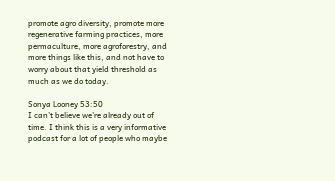promote agro diversity, promote more regenerative farming practices, more permaculture, more agroforestry, and more things like this, and not have to worry about that yield threshold as much as we do today.

Sonya Looney 53:50
I can’t believe we’re already out of time. I think this is a very informative podcast for a lot of people who maybe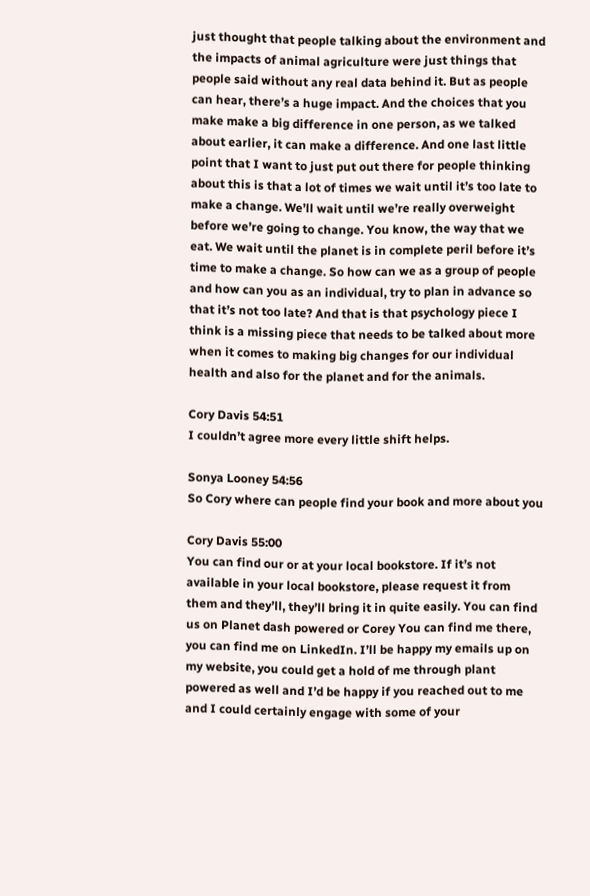just thought that people talking about the environment and the impacts of animal agriculture were just things that people said without any real data behind it. But as people can hear, there’s a huge impact. And the choices that you make make a big difference in one person, as we talked about earlier, it can make a difference. And one last little point that I want to just put out there for people thinking about this is that a lot of times we wait until it’s too late to make a change. We’ll wait until we’re really overweight before we’re going to change. You know, the way that we eat. We wait until the planet is in complete peril before it’s time to make a change. So how can we as a group of people and how can you as an individual, try to plan in advance so that it’s not too late? And that is that psychology piece I think is a missing piece that needs to be talked about more when it comes to making big changes for our individual health and also for the planet and for the animals.

Cory Davis 54:51
I couldn’t agree more every little shift helps.

Sonya Looney 54:56
So Cory where can people find your book and more about you

Cory Davis 55:00
You can find our or at your local bookstore. If it’s not available in your local bookstore, please request it from them and they’ll, they’ll bring it in quite easily. You can find us on Planet dash powered or Corey You can find me there, you can find me on LinkedIn. I’ll be happy my emails up on my website, you could get a hold of me through plant powered as well and I’d be happy if you reached out to me and I could certainly engage with some of your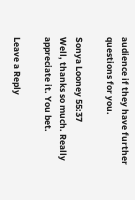audience if they have further questions for you.

Sonya Looney 55:37
Well, thanks so much. Really appreciate it. You bet.

Leave a Reply